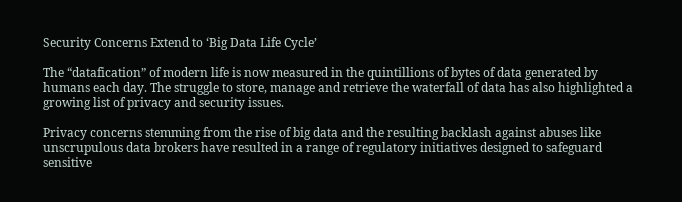Security Concerns Extend to ‘Big Data Life Cycle’

The “datafication” of modern life is now measured in the quintillions of bytes of data generated by humans each day. The struggle to store, manage and retrieve the waterfall of data has also highlighted a growing list of privacy and security issues.

Privacy concerns stemming from the rise of big data and the resulting backlash against abuses like unscrupulous data brokers have resulted in a range of regulatory initiatives designed to safeguard sensitive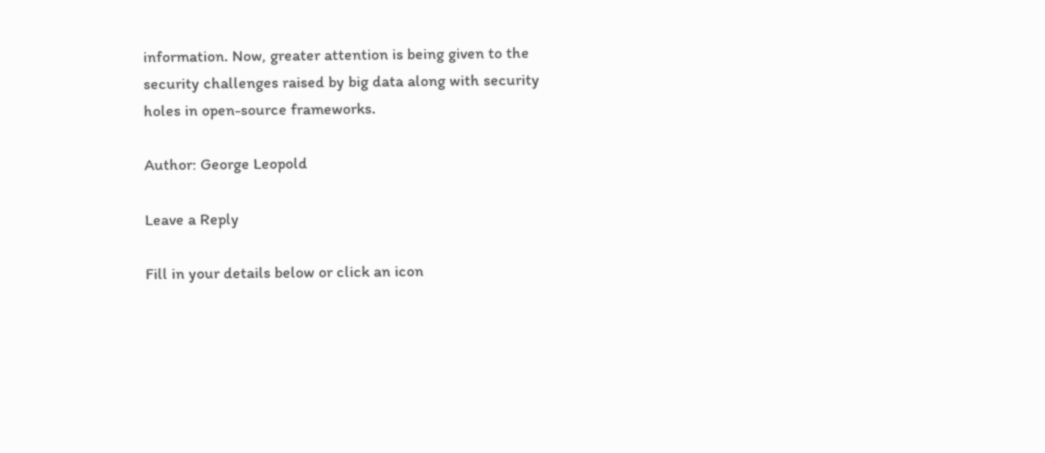information. Now, greater attention is being given to the security challenges raised by big data along with security holes in open-source frameworks.

Author: George Leopold

Leave a Reply

Fill in your details below or click an icon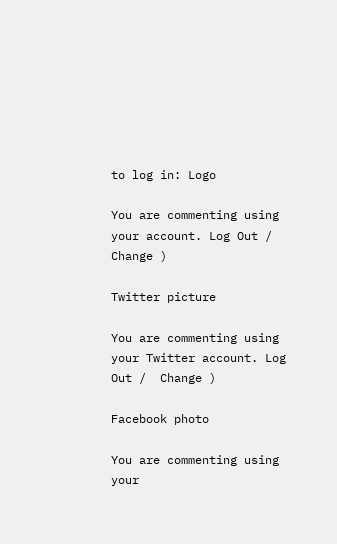to log in: Logo

You are commenting using your account. Log Out /  Change )

Twitter picture

You are commenting using your Twitter account. Log Out /  Change )

Facebook photo

You are commenting using your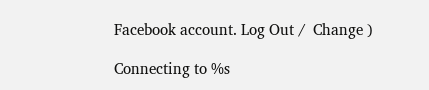Facebook account. Log Out /  Change )

Connecting to %s